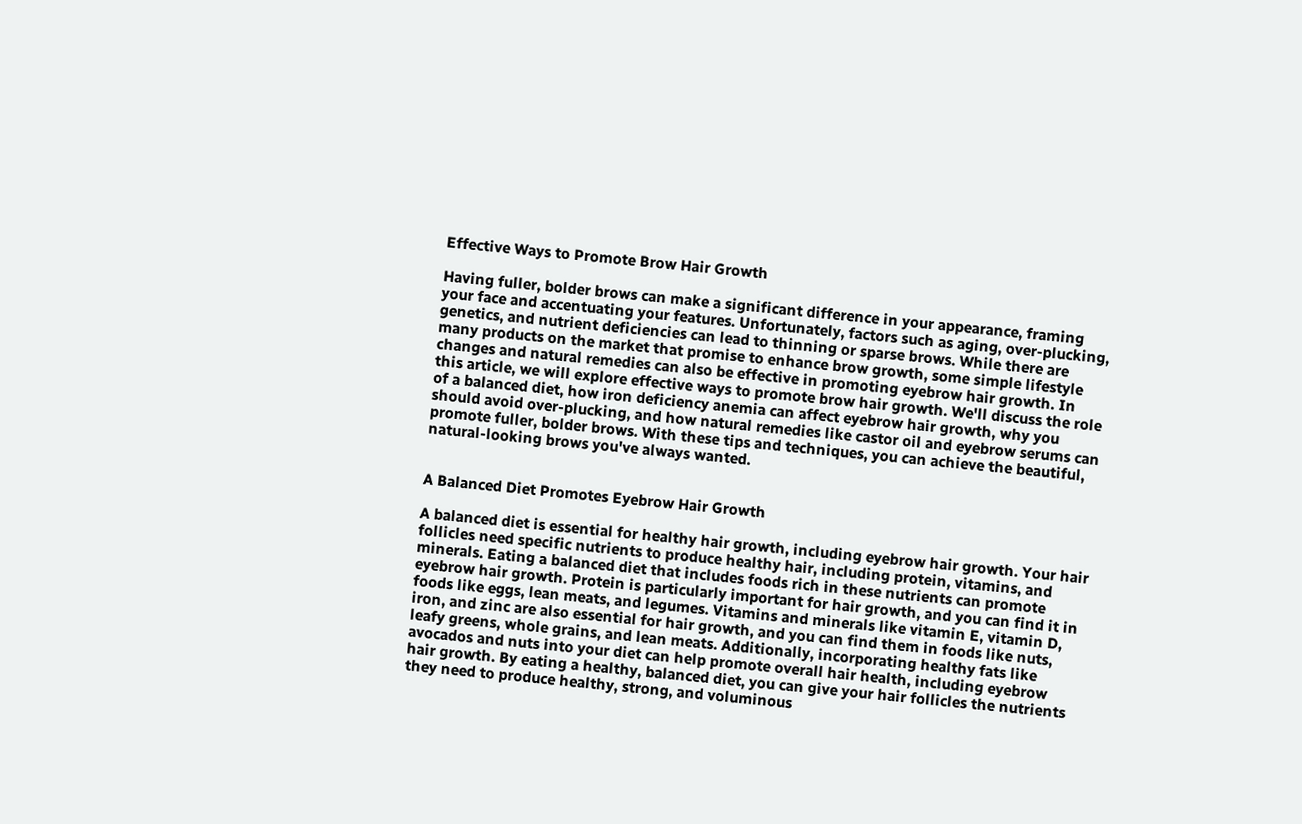Effective Ways to Promote Brow Hair Growth

Having fuller, bolder brows can make a significant difference in your appearance, framing your face and accentuating your features. Unfortunately, factors such as aging, over-plucking, genetics, and nutrient deficiencies can lead to thinning or sparse brows. While there are many products on the market that promise to enhance brow growth, some simple lifestyle changes and natural remedies can also be effective in promoting eyebrow hair growth. In this article, we will explore effective ways to promote brow hair growth. We'll discuss the role of a balanced diet, how iron deficiency anemia can affect eyebrow hair growth, why you should avoid over-plucking, and how natural remedies like castor oil and eyebrow serums can promote fuller, bolder brows. With these tips and techniques, you can achieve the beautiful, natural-looking brows you've always wanted.


A Balanced Diet Promotes Eyebrow Hair Growth

A balanced diet is essential for healthy hair growth, including eyebrow hair growth. Your hair follicles need specific nutrients to produce healthy hair, including protein, vitamins, and minerals. Eating a balanced diet that includes foods rich in these nutrients can promote eyebrow hair growth. Protein is particularly important for hair growth, and you can find it in foods like eggs, lean meats, and legumes. Vitamins and minerals like vitamin E, vitamin D, iron, and zinc are also essential for hair growth, and you can find them in foods like nuts, leafy greens, whole grains, and lean meats. Additionally, incorporating healthy fats like avocados and nuts into your diet can help promote overall hair health, including eyebrow hair growth. By eating a healthy, balanced diet, you can give your hair follicles the nutrients they need to produce healthy, strong, and voluminous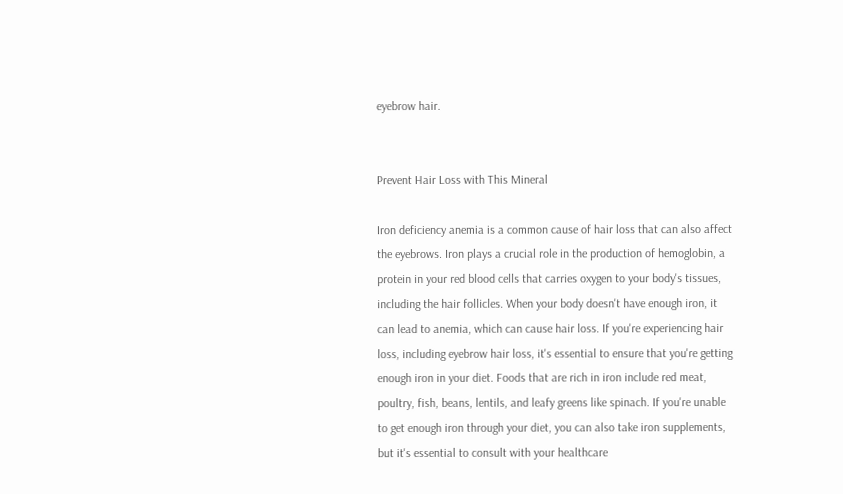eyebrow hair.


Prevent Hair Loss with This Mineral

Iron deficiency anemia is a common cause of hair loss that can also affect the eyebrows. Iron plays a crucial role in the production of hemoglobin, a protein in your red blood cells that carries oxygen to your body's tissues, including the hair follicles. When your body doesn't have enough iron, it can lead to anemia, which can cause hair loss. If you're experiencing hair loss, including eyebrow hair loss, it's essential to ensure that you're getting enough iron in your diet. Foods that are rich in iron include red meat, poultry, fish, beans, lentils, and leafy greens like spinach. If you're unable to get enough iron through your diet, you can also take iron supplements, but it's essential to consult with your healthcare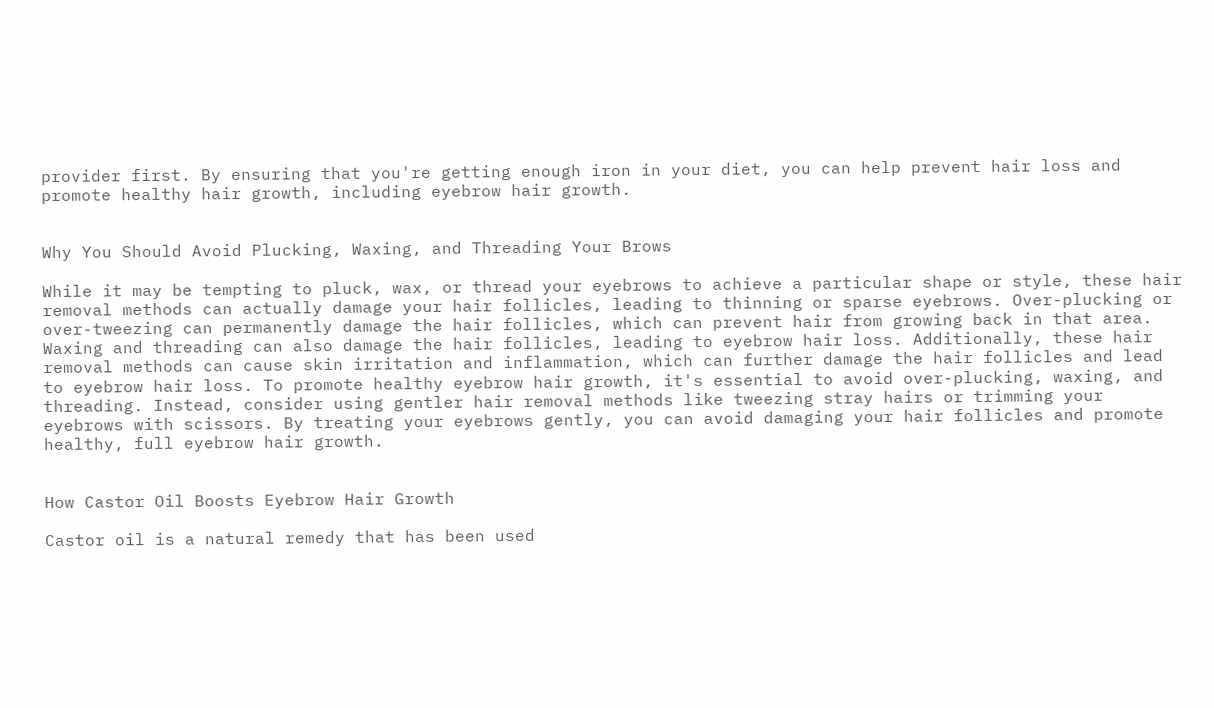provider first. By ensuring that you're getting enough iron in your diet, you can help prevent hair loss and promote healthy hair growth, including eyebrow hair growth.


Why You Should Avoid Plucking, Waxing, and Threading Your Brows

While it may be tempting to pluck, wax, or thread your eyebrows to achieve a particular shape or style, these hair removal methods can actually damage your hair follicles, leading to thinning or sparse eyebrows. Over-plucking or over-tweezing can permanently damage the hair follicles, which can prevent hair from growing back in that area. Waxing and threading can also damage the hair follicles, leading to eyebrow hair loss. Additionally, these hair removal methods can cause skin irritation and inflammation, which can further damage the hair follicles and lead to eyebrow hair loss. To promote healthy eyebrow hair growth, it's essential to avoid over-plucking, waxing, and threading. Instead, consider using gentler hair removal methods like tweezing stray hairs or trimming your eyebrows with scissors. By treating your eyebrows gently, you can avoid damaging your hair follicles and promote healthy, full eyebrow hair growth.


How Castor Oil Boosts Eyebrow Hair Growth

Castor oil is a natural remedy that has been used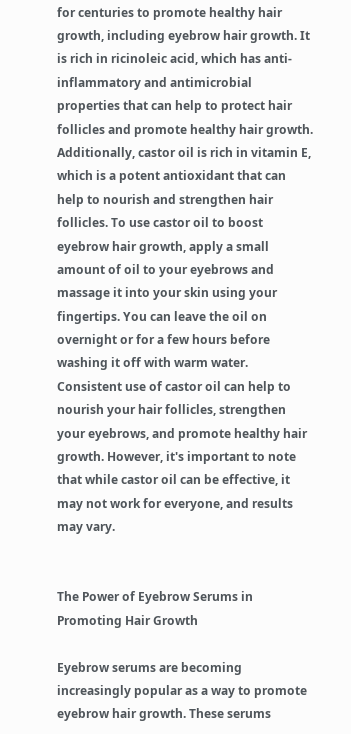for centuries to promote healthy hair growth, including eyebrow hair growth. It is rich in ricinoleic acid, which has anti-inflammatory and antimicrobial properties that can help to protect hair follicles and promote healthy hair growth. Additionally, castor oil is rich in vitamin E, which is a potent antioxidant that can help to nourish and strengthen hair follicles. To use castor oil to boost eyebrow hair growth, apply a small amount of oil to your eyebrows and massage it into your skin using your fingertips. You can leave the oil on overnight or for a few hours before washing it off with warm water. Consistent use of castor oil can help to nourish your hair follicles, strengthen your eyebrows, and promote healthy hair growth. However, it's important to note that while castor oil can be effective, it may not work for everyone, and results may vary.


The Power of Eyebrow Serums in Promoting Hair Growth

Eyebrow serums are becoming increasingly popular as a way to promote eyebrow hair growth. These serums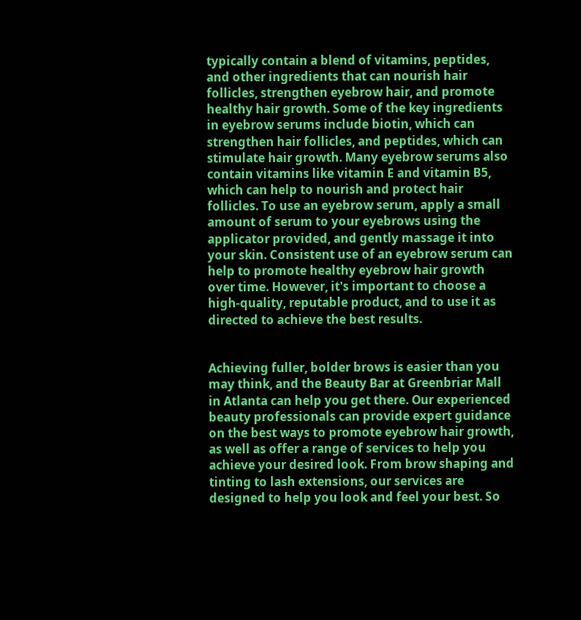typically contain a blend of vitamins, peptides, and other ingredients that can nourish hair follicles, strengthen eyebrow hair, and promote healthy hair growth. Some of the key ingredients in eyebrow serums include biotin, which can strengthen hair follicles, and peptides, which can stimulate hair growth. Many eyebrow serums also contain vitamins like vitamin E and vitamin B5, which can help to nourish and protect hair follicles. To use an eyebrow serum, apply a small amount of serum to your eyebrows using the applicator provided, and gently massage it into your skin. Consistent use of an eyebrow serum can help to promote healthy eyebrow hair growth over time. However, it's important to choose a high-quality, reputable product, and to use it as directed to achieve the best results.


Achieving fuller, bolder brows is easier than you may think, and the Beauty Bar at Greenbriar Mall in Atlanta can help you get there. Our experienced beauty professionals can provide expert guidance on the best ways to promote eyebrow hair growth, as well as offer a range of services to help you achieve your desired look. From brow shaping and tinting to lash extensions, our services are designed to help you look and feel your best. So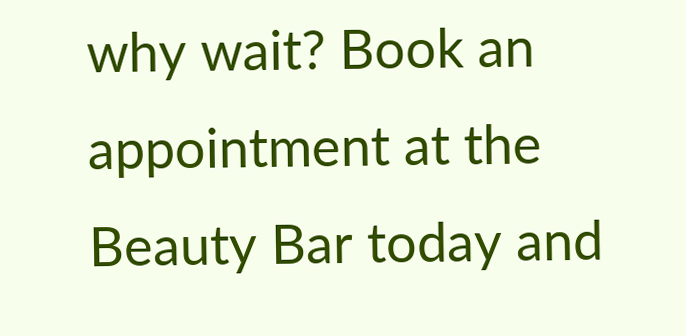why wait? Book an appointment at the Beauty Bar today and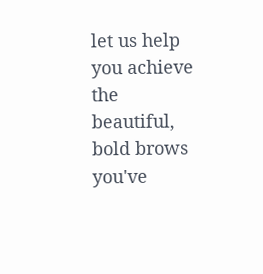let us help you achieve the beautiful, bold brows you've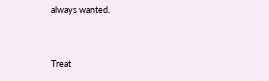always wanted.


Treat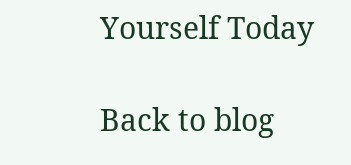Yourself Today

Back to blog